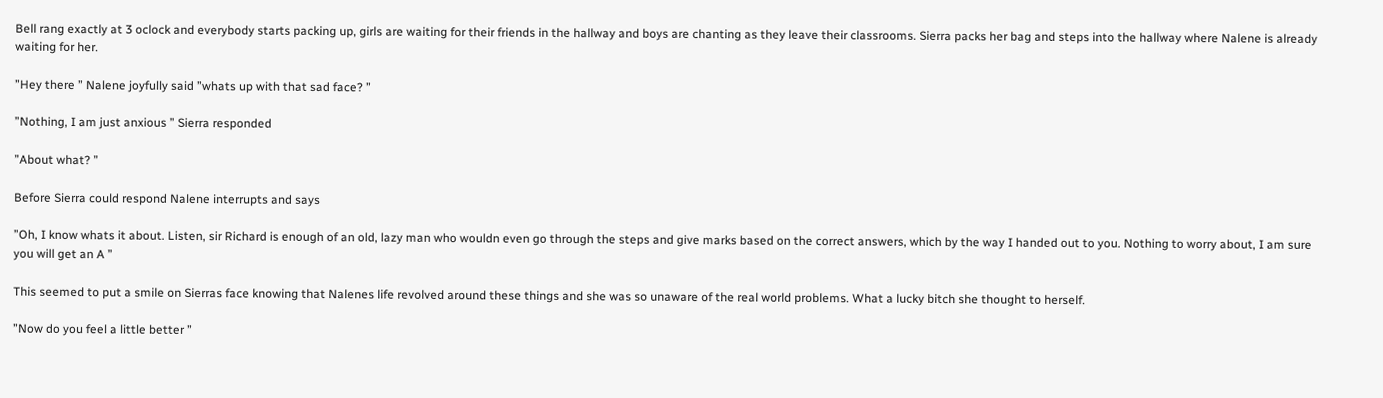Bell rang exactly at 3 oclock and everybody starts packing up, girls are waiting for their friends in the hallway and boys are chanting as they leave their classrooms. Sierra packs her bag and steps into the hallway where Nalene is already waiting for her.

”Hey there ” Nalene joyfully said ”whats up with that sad face? ”

”Nothing, I am just anxious ” Sierra responded

”About what? ”

Before Sierra could respond Nalene interrupts and says

”Oh, I know whats it about. Listen, sir Richard is enough of an old, lazy man who wouldn even go through the steps and give marks based on the correct answers, which by the way I handed out to you. Nothing to worry about, I am sure you will get an A ”

This seemed to put a smile on Sierras face knowing that Nalenes life revolved around these things and she was so unaware of the real world problems. What a lucky bitch she thought to herself.

”Now do you feel a little better ”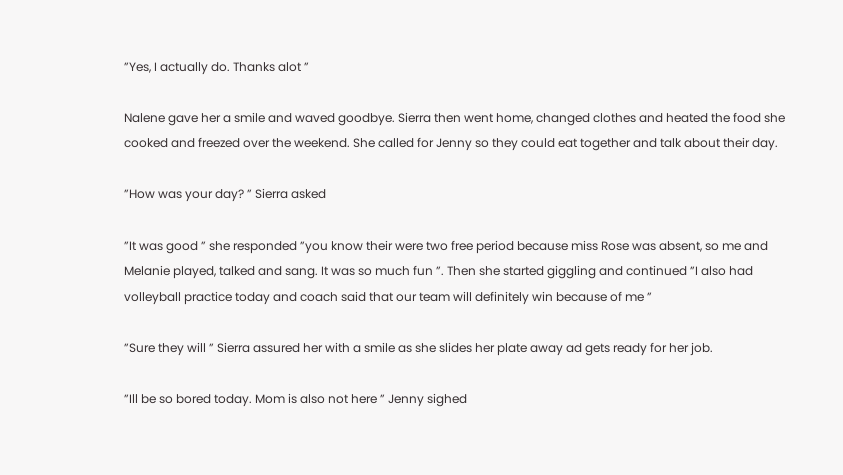”Yes, I actually do. Thanks alot ”

Nalene gave her a smile and waved goodbye. Sierra then went home, changed clothes and heated the food she cooked and freezed over the weekend. She called for Jenny so they could eat together and talk about their day.

”How was your day? ” Sierra asked

”It was good ” she responded ”you know their were two free period because miss Rose was absent, so me and Melanie played, talked and sang. It was so much fun ”. Then she started giggling and continued ”I also had volleyball practice today and coach said that our team will definitely win because of me ”

”Sure they will ” Sierra assured her with a smile as she slides her plate away ad gets ready for her job.

”Ill be so bored today. Mom is also not here ” Jenny sighed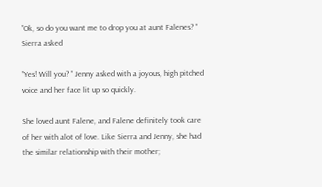”Ok, so do you want me to drop you at aunt Falenes? ” Sierra asked

”Yes! Will you? ” Jenny asked with a joyous, high pitched voice and her face lit up so quickly.

She loved aunt Falene, and Falene definitely took care of her with alot of love. Like Sierra and Jenny, she had the similar relationship with their mother;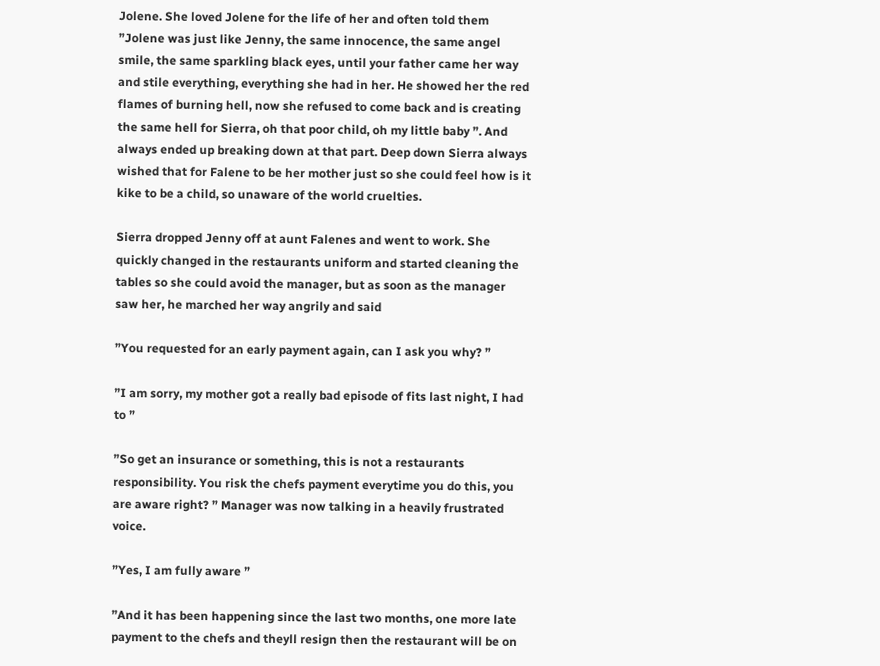Jolene. She loved Jolene for the life of her and often told them ”Jolene was just like Jenny, the same innocence, the same angel smile, the same sparkling black eyes, until your father came her way and stile everything, everything she had in her. He showed her the red flames of burning hell, now she refused to come back and is creating the same hell for Sierra, oh that poor child, oh my little baby ”. And always ended up breaking down at that part. Deep down Sierra always wished that for Falene to be her mother just so she could feel how is it kike to be a child, so unaware of the world cruelties.

Sierra dropped Jenny off at aunt Falenes and went to work. She quickly changed in the restaurants uniform and started cleaning the tables so she could avoid the manager, but as soon as the manager saw her, he marched her way angrily and said

”You requested for an early payment again, can I ask you why? ”

”I am sorry, my mother got a really bad episode of fits last night, I had to ”

”So get an insurance or something, this is not a restaurants responsibility. You risk the chefs payment everytime you do this, you are aware right? ” Manager was now talking in a heavily frustrated voice.

”Yes, I am fully aware ”

”And it has been happening since the last two months, one more late payment to the chefs and theyll resign then the restaurant will be on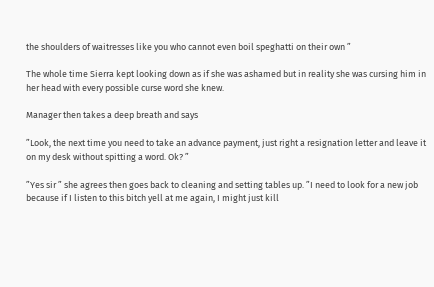the shoulders of waitresses like you who cannot even boil speghatti on their own ”

The whole time Sierra kept looking down as if she was ashamed but in reality she was cursing him in her head with every possible curse word she knew.

Manager then takes a deep breath and says

”Look, the next time you need to take an advance payment, just right a resignation letter and leave it on my desk without spitting a word. Ok? ”

”Yes sir ” she agrees then goes back to cleaning and setting tables up. ”I need to look for a new job because if I listen to this bitch yell at me again, I might just kill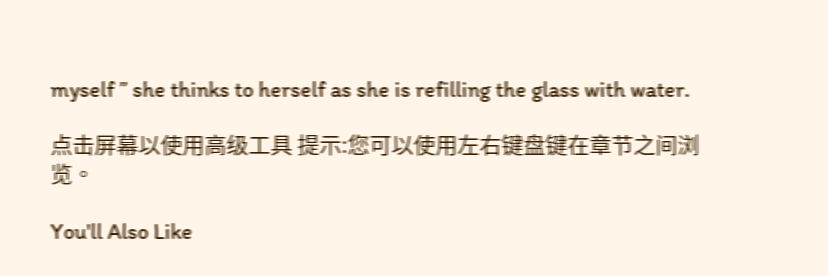myself ” she thinks to herself as she is refilling the glass with water.

点击屏幕以使用高级工具 提示:您可以使用左右键盘键在章节之间浏览。

You'll Also Like